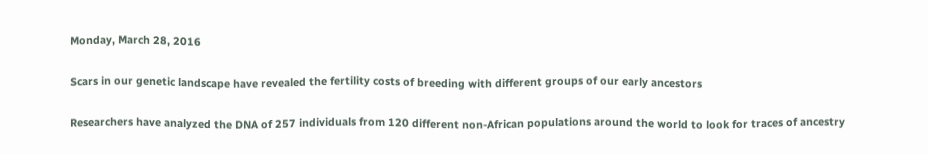Monday, March 28, 2016

Scars in our genetic landscape have revealed the fertility costs of breeding with different groups of our early ancestors

Researchers have analyzed the DNA of 257 individuals from 120 different non-African populations around the world to look for traces of ancestry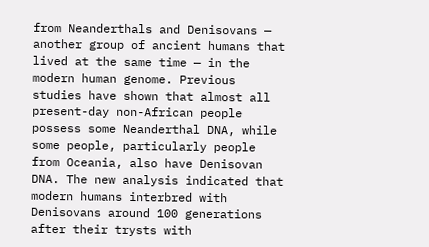from Neanderthals and Denisovans — another group of ancient humans that lived at the same time — in the modern human genome. Previous studies have shown that almost all present-day non-African people possess some Neanderthal DNA, while some people, particularly people from Oceania, also have Denisovan DNA. The new analysis indicated that modern humans interbred with Denisovans around 100 generations after their trysts with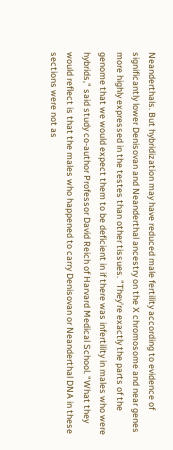Neanderthals. But hybridization may have reduced male fertility according to evidence of significantly lower Denisovan and Neanderthal ancestry on the X chromosome and near genes more highly expressed in the testes than other tissues. "They're exactly the parts of the genome that we would expect them to be deficient in if there was infertility in males who were hybrids," said study co-author Professor David Reich of Harvard Medical School. "What they would reflect is that the males who happened to carry Denisovan or Neanderthal DNA in these sections were not as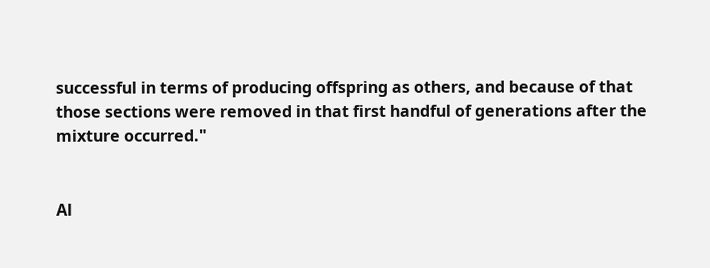successful in terms of producing offspring as others, and because of that those sections were removed in that first handful of generations after the mixture occurred."


Al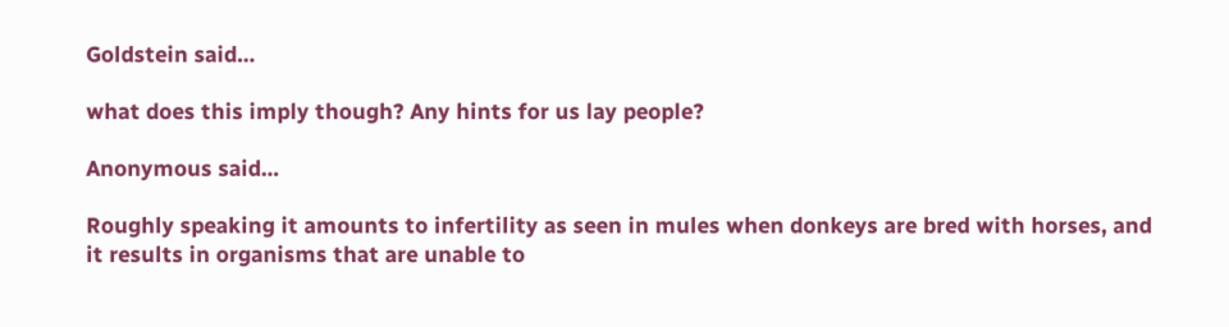Goldstein said...

what does this imply though? Any hints for us lay people?

Anonymous said...

Roughly speaking it amounts to infertility as seen in mules when donkeys are bred with horses, and it results in organisms that are unable to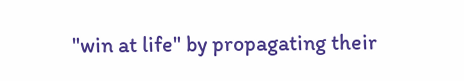"win at life" by propagating their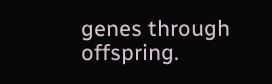genes through offspring.